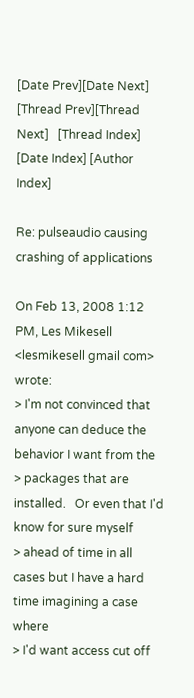[Date Prev][Date Next]   [Thread Prev][Thread Next]   [Thread Index] [Date Index] [Author Index]

Re: pulseaudio causing crashing of applications

On Feb 13, 2008 1:12 PM, Les Mikesell <lesmikesell gmail com> wrote:
> I'm not convinced that anyone can deduce the behavior I want from the
> packages that are installed.   Or even that I'd know for sure myself
> ahead of time in all cases but I have a hard time imagining a case where
> I'd want access cut off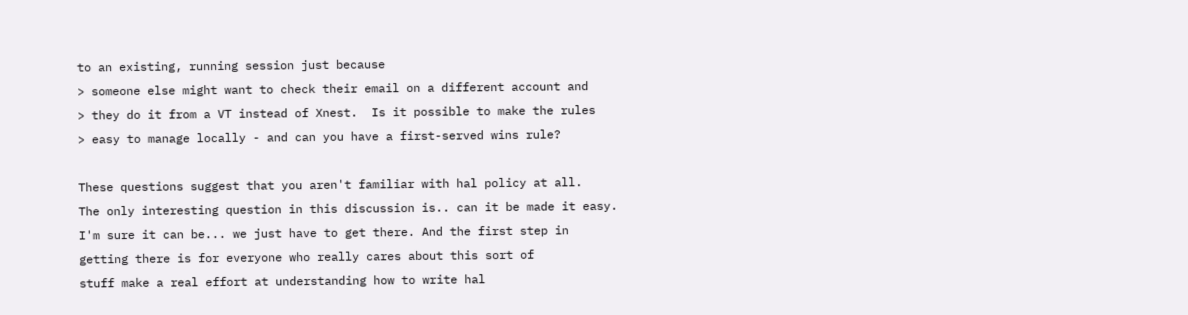to an existing, running session just because
> someone else might want to check their email on a different account and
> they do it from a VT instead of Xnest.  Is it possible to make the rules
> easy to manage locally - and can you have a first-served wins rule?

These questions suggest that you aren't familiar with hal policy at all.
The only interesting question in this discussion is.. can it be made it easy.
I'm sure it can be... we just have to get there. And the first step in
getting there is for everyone who really cares about this sort of
stuff make a real effort at understanding how to write hal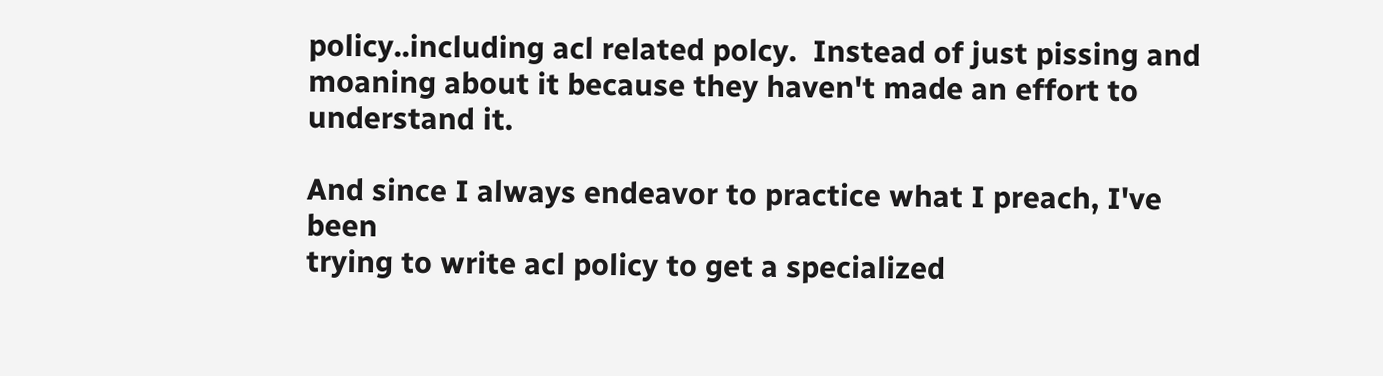policy..including acl related polcy.  Instead of just pissing and
moaning about it because they haven't made an effort to understand it.

And since I always endeavor to practice what I preach, I've been
trying to write acl policy to get a specialized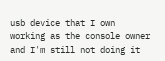usb device that I own
working as the console owner and I'm still not doing it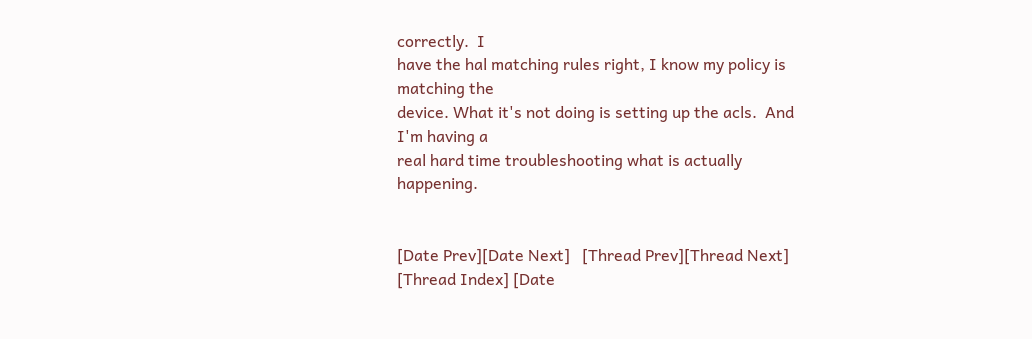correctly.  I
have the hal matching rules right, I know my policy is matching the
device. What it's not doing is setting up the acls.  And I'm having a
real hard time troubleshooting what is actually happening.


[Date Prev][Date Next]   [Thread Prev][Thread Next]   [Thread Index] [Date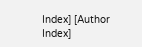Index] [Author Index]